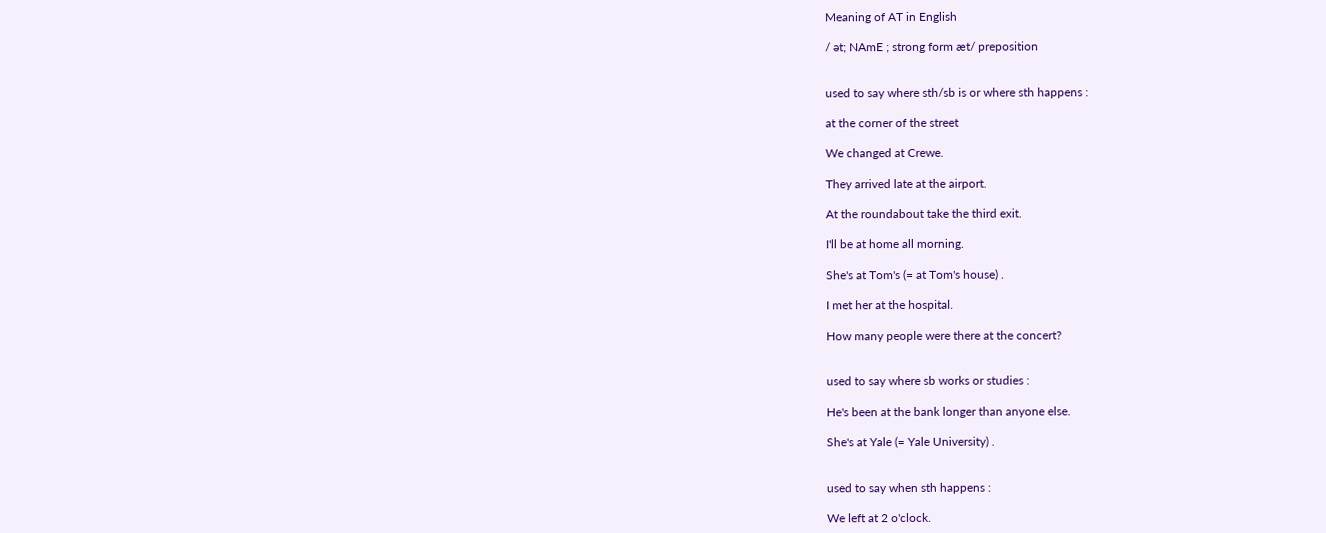Meaning of AT in English

/ ət; NAmE ; strong form æt/ preposition


used to say where sth/sb is or where sth happens :

at the corner of the street

We changed at Crewe.

They arrived late at the airport.

At the roundabout take the third exit.

I'll be at home all morning.

She's at Tom's (= at Tom's house) .

I met her at the hospital.

How many people were there at the concert?


used to say where sb works or studies :

He's been at the bank longer than anyone else.

She's at Yale (= Yale University) .


used to say when sth happens :

We left at 2 o'clock.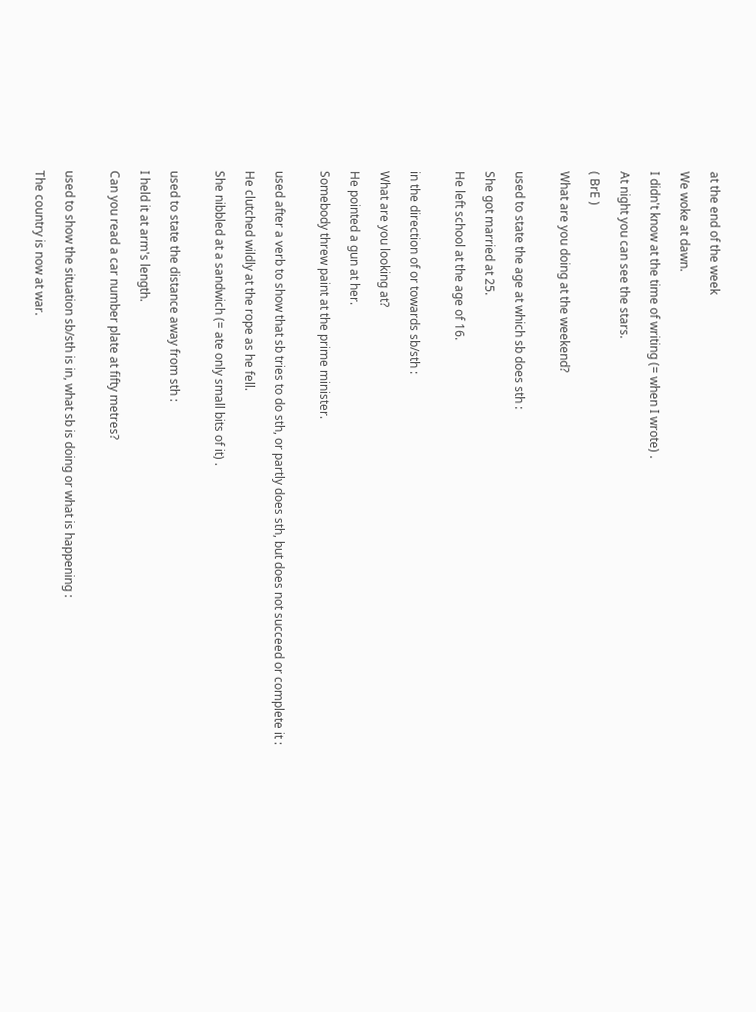at the end of the week

We woke at dawn.

I didn't know at the time of writing (= when I wrote) .

At night you can see the stars.

( BrE )

What are you doing at the weekend?


used to state the age at which sb does sth :

She got married at 25.

He left school at the age of 16.


in the direction of or towards sb/sth :

What are you looking at?

He pointed a gun at her.

Somebody threw paint at the prime minister.


used after a verb to show that sb tries to do sth, or partly does sth, but does not succeed or complete it :

He clutched wildly at the rope as he fell.

She nibbled at a sandwich (= ate only small bits of it) .


used to state the distance away from sth :

I held it at arm's length.

Can you read a car number plate at fifty metres?


used to show the situation sb/sth is in, what sb is doing or what is happening :

The country is now at war.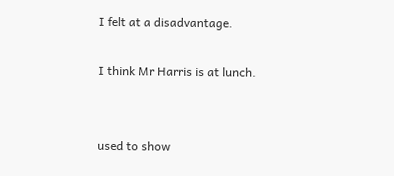I felt at a disadvantage.

I think Mr Harris is at lunch.


used to show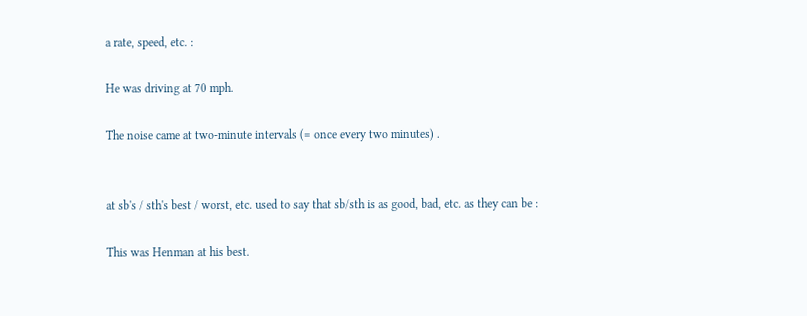a rate, speed, etc. :

He was driving at 70 mph.

The noise came at two-minute intervals (= once every two minutes) .


at sb's / sth's best / worst, etc. used to say that sb/sth is as good, bad, etc. as they can be :

This was Henman at his best.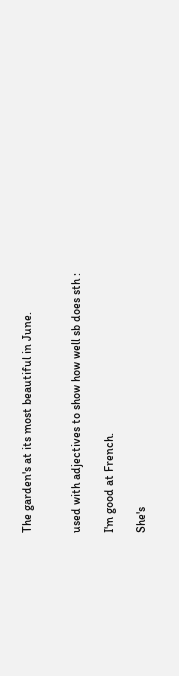The garden's at its most beautiful in June.


used with adjectives to show how well sb does sth :

I'm good at French.

She's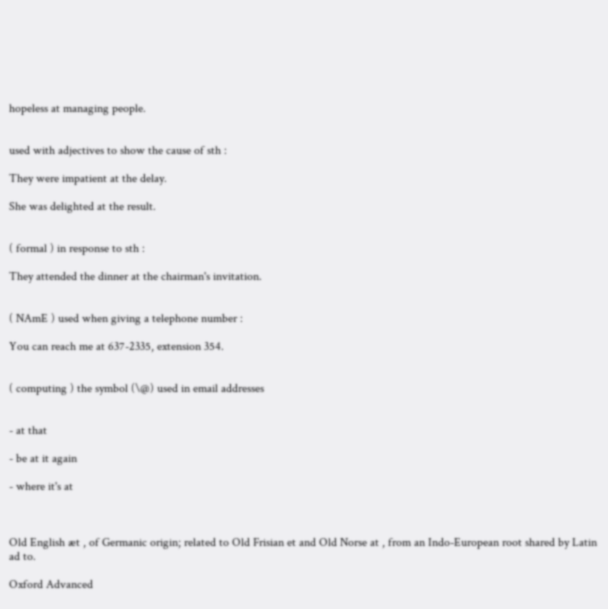hopeless at managing people.


used with adjectives to show the cause of sth :

They were impatient at the delay.

She was delighted at the result.


( formal ) in response to sth :

They attended the dinner at the chairman's invitation.


( NAmE ) used when giving a telephone number :

You can reach me at 637-2335, extension 354.


( computing ) the symbol (\@) used in email addresses


- at that

- be at it again

- where it's at



Old English æt , of Germanic origin; related to Old Frisian et and Old Norse at , from an Indo-European root shared by Latin ad to.

Oxford Advanced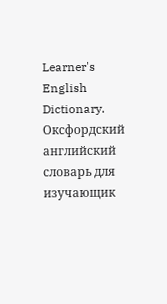Learner's English Dictionary.      Оксфордский английский словарь для изучающик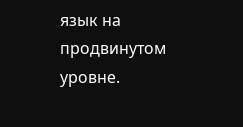язык на продвинутом уровне.